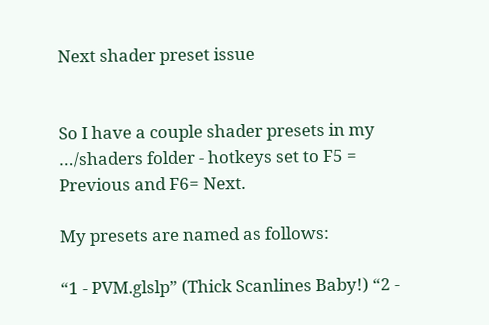Next shader preset issue


So I have a couple shader presets in my …/shaders folder - hotkeys set to F5 = Previous and F6= Next.

My presets are named as follows:

“1 - PVM.glslp” (Thick Scanlines Baby!) “2 -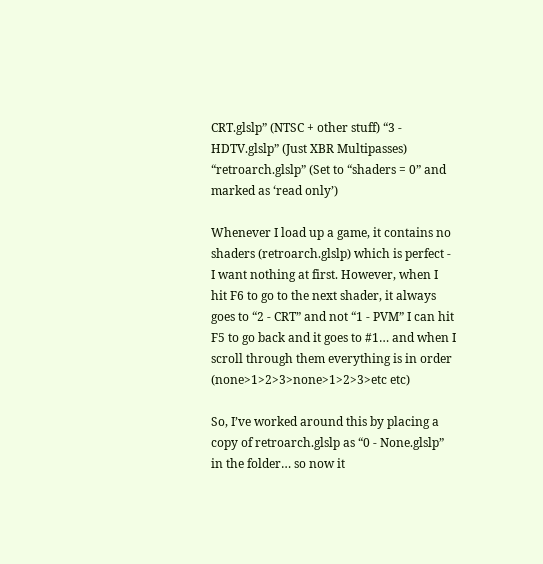CRT.glslp” (NTSC + other stuff) “3 - HDTV.glslp” (Just XBR Multipasses) “retroarch.glslp” (Set to “shaders = 0” and marked as ‘read only’)

Whenever I load up a game, it contains no shaders (retroarch.glslp) which is perfect - I want nothing at first. However, when I hit F6 to go to the next shader, it always goes to “2 - CRT” and not “1 - PVM” I can hit F5 to go back and it goes to #1… and when I scroll through them everything is in order (none>1>2>3>none>1>2>3>etc etc)

So, I’ve worked around this by placing a copy of retroarch.glslp as “0 - None.glslp” in the folder… so now it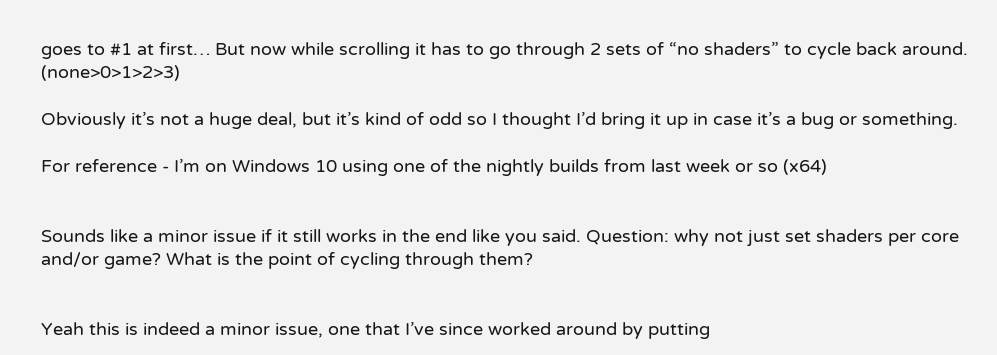goes to #1 at first… But now while scrolling it has to go through 2 sets of “no shaders” to cycle back around. (none>0>1>2>3)

Obviously it’s not a huge deal, but it’s kind of odd so I thought I’d bring it up in case it’s a bug or something.

For reference - I’m on Windows 10 using one of the nightly builds from last week or so (x64)


Sounds like a minor issue if it still works in the end like you said. Question: why not just set shaders per core and/or game? What is the point of cycling through them?


Yeah this is indeed a minor issue, one that I’ve since worked around by putting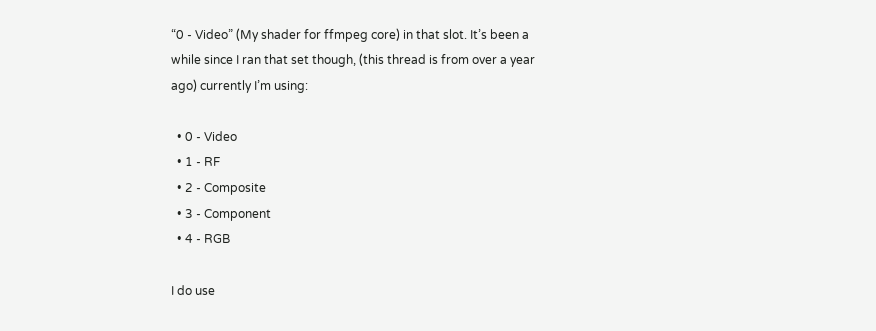“0 - Video” (My shader for ffmpeg core) in that slot. It’s been a while since I ran that set though, (this thread is from over a year ago) currently I’m using:

  • 0 - Video
  • 1 - RF
  • 2 - Composite
  • 3 - Component
  • 4 - RGB

I do use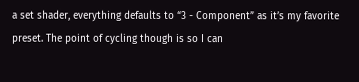a set shader, everything defaults to “3 - Component” as it’s my favorite preset. The point of cycling though is so I can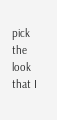pick the look that I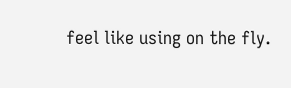feel like using on the fly.